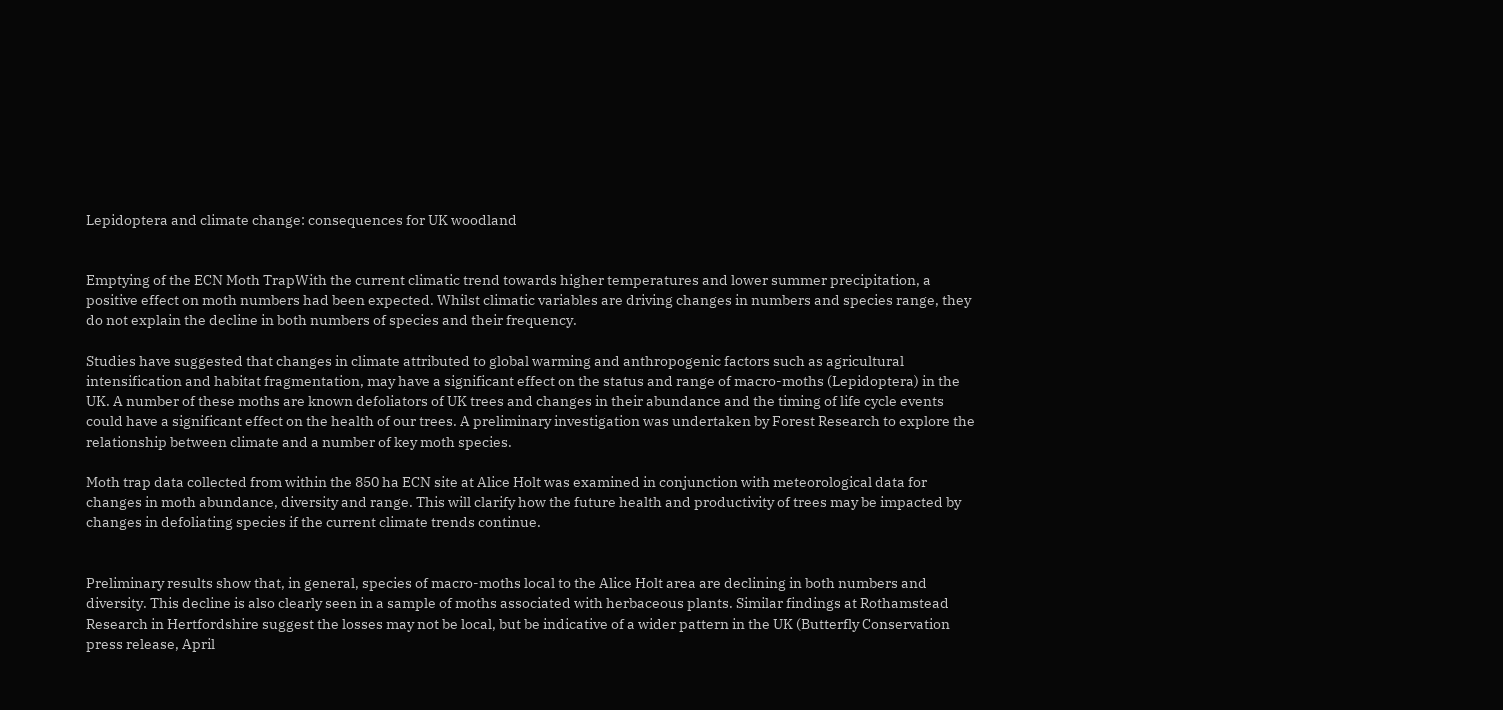Lepidoptera and climate change: consequences for UK woodland


Emptying of the ECN Moth TrapWith the current climatic trend towards higher temperatures and lower summer precipitation, a positive effect on moth numbers had been expected. Whilst climatic variables are driving changes in numbers and species range, they do not explain the decline in both numbers of species and their frequency.

Studies have suggested that changes in climate attributed to global warming and anthropogenic factors such as agricultural intensification and habitat fragmentation, may have a significant effect on the status and range of macro-moths (Lepidoptera) in the UK. A number of these moths are known defoliators of UK trees and changes in their abundance and the timing of life cycle events could have a significant effect on the health of our trees. A preliminary investigation was undertaken by Forest Research to explore the relationship between climate and a number of key moth species.

Moth trap data collected from within the 850 ha ECN site at Alice Holt was examined in conjunction with meteorological data for changes in moth abundance, diversity and range. This will clarify how the future health and productivity of trees may be impacted by changes in defoliating species if the current climate trends continue.


Preliminary results show that, in general, species of macro-moths local to the Alice Holt area are declining in both numbers and diversity. This decline is also clearly seen in a sample of moths associated with herbaceous plants. Similar findings at Rothamstead Research in Hertfordshire suggest the losses may not be local, but be indicative of a wider pattern in the UK (Butterfly Conservation press release, April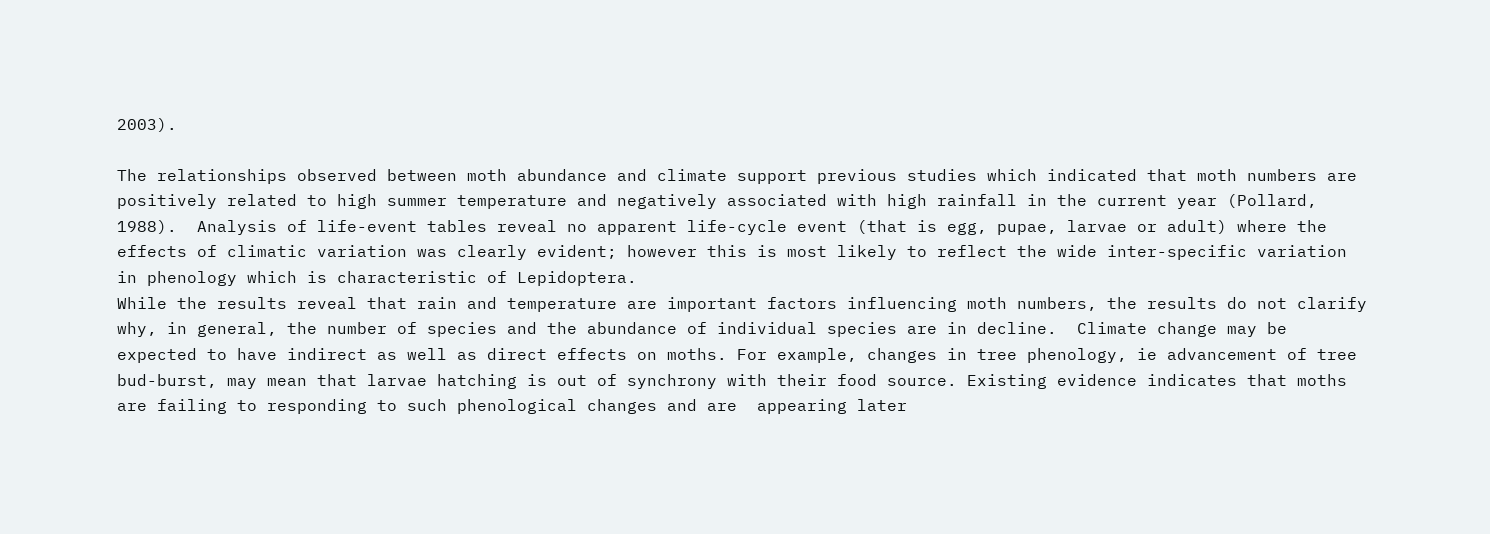2003).

The relationships observed between moth abundance and climate support previous studies which indicated that moth numbers are positively related to high summer temperature and negatively associated with high rainfall in the current year (Pollard, 1988).  Analysis of life-event tables reveal no apparent life-cycle event (that is egg, pupae, larvae or adult) where the effects of climatic variation was clearly evident; however this is most likely to reflect the wide inter-specific variation in phenology which is characteristic of Lepidoptera.
While the results reveal that rain and temperature are important factors influencing moth numbers, the results do not clarify why, in general, the number of species and the abundance of individual species are in decline.  Climate change may be expected to have indirect as well as direct effects on moths. For example, changes in tree phenology, ie advancement of tree bud-burst, may mean that larvae hatching is out of synchrony with their food source. Existing evidence indicates that moths are failing to responding to such phenological changes and are  appearing later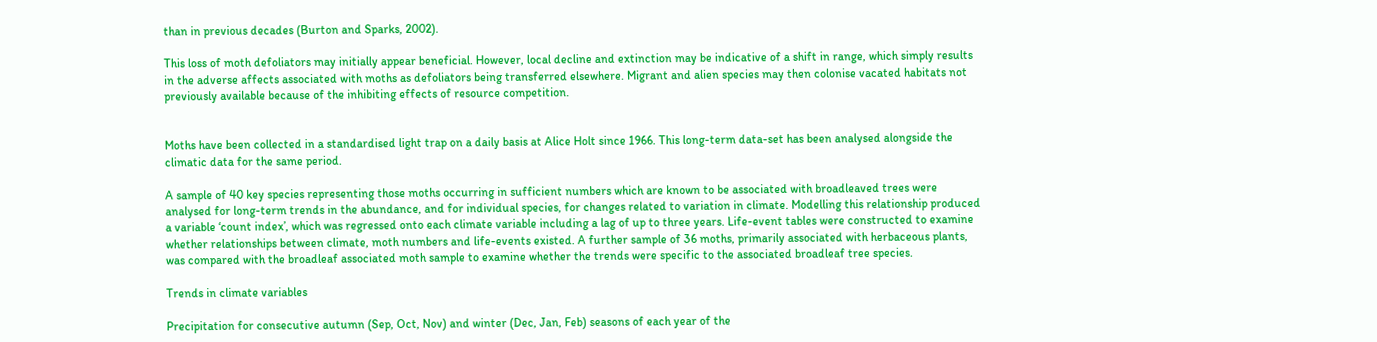than in previous decades (Burton and Sparks, 2002).

This loss of moth defoliators may initially appear beneficial. However, local decline and extinction may be indicative of a shift in range, which simply results in the adverse affects associated with moths as defoliators being transferred elsewhere. Migrant and alien species may then colonise vacated habitats not previously available because of the inhibiting effects of resource competition.


Moths have been collected in a standardised light trap on a daily basis at Alice Holt since 1966. This long-term data-set has been analysed alongside the climatic data for the same period.

A sample of 40 key species representing those moths occurring in sufficient numbers which are known to be associated with broadleaved trees were analysed for long-term trends in the abundance, and for individual species, for changes related to variation in climate. Modelling this relationship produced a variable ‘count index’, which was regressed onto each climate variable including a lag of up to three years. Life-event tables were constructed to examine whether relationships between climate, moth numbers and life-events existed. A further sample of 36 moths, primarily associated with herbaceous plants, was compared with the broadleaf associated moth sample to examine whether the trends were specific to the associated broadleaf tree species.

Trends in climate variables

Precipitation for consecutive autumn (Sep, Oct, Nov) and winter (Dec, Jan, Feb) seasons of each year of the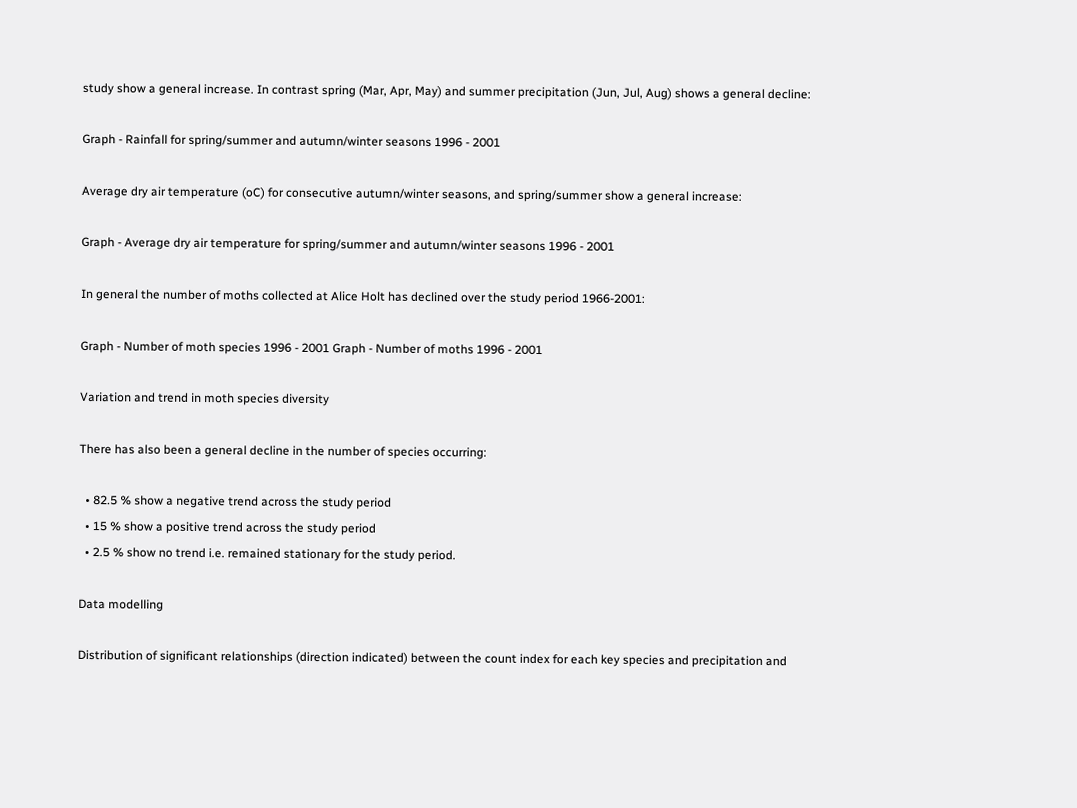study show a general increase. In contrast spring (Mar, Apr, May) and summer precipitation (Jun, Jul, Aug) shows a general decline:

Graph - Rainfall for spring/summer and autumn/winter seasons 1996 - 2001

Average dry air temperature (oC) for consecutive autumn/winter seasons, and spring/summer show a general increase:

Graph - Average dry air temperature for spring/summer and autumn/winter seasons 1996 - 2001

In general the number of moths collected at Alice Holt has declined over the study period 1966-2001:

Graph - Number of moth species 1996 - 2001 Graph - Number of moths 1996 - 2001

Variation and trend in moth species diversity

There has also been a general decline in the number of species occurring:

  • 82.5 % show a negative trend across the study period
  • 15 % show a positive trend across the study period
  • 2.5 % show no trend i.e. remained stationary for the study period.

Data modelling

Distribution of significant relationships (direction indicated) between the count index for each key species and precipitation and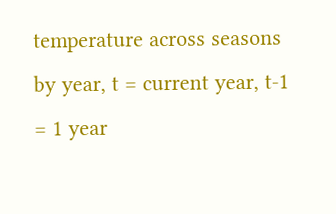temperature across seasons by year, t = current year, t-1 = 1 year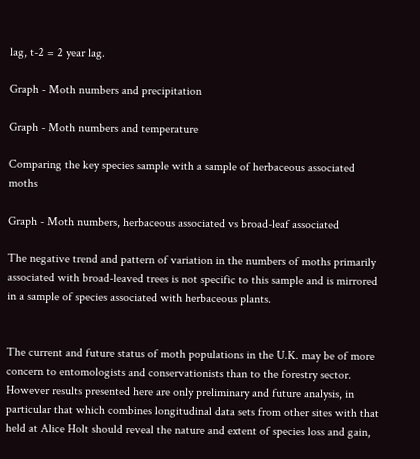lag, t-2 = 2 year lag.

Graph - Moth numbers and precipitation

Graph - Moth numbers and temperature

Comparing the key species sample with a sample of herbaceous associated moths

Graph - Moth numbers, herbaceous associated vs broad-leaf associated

The negative trend and pattern of variation in the numbers of moths primarily associated with broad-leaved trees is not specific to this sample and is mirrored in a sample of species associated with herbaceous plants.


The current and future status of moth populations in the U.K. may be of more concern to entomologists and conservationists than to the forestry sector. However results presented here are only preliminary and future analysis, in particular that which combines longitudinal data sets from other sites with that held at Alice Holt should reveal the nature and extent of species loss and gain,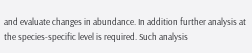and evaluate changes in abundance. In addition further analysis at the species-specific level is required. Such analysis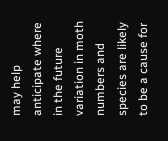may help anticipate where in the future variation in moth numbers and species are likely to be a cause for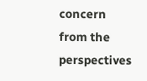concern from the perspectives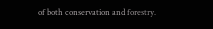of both conservation and forestry.